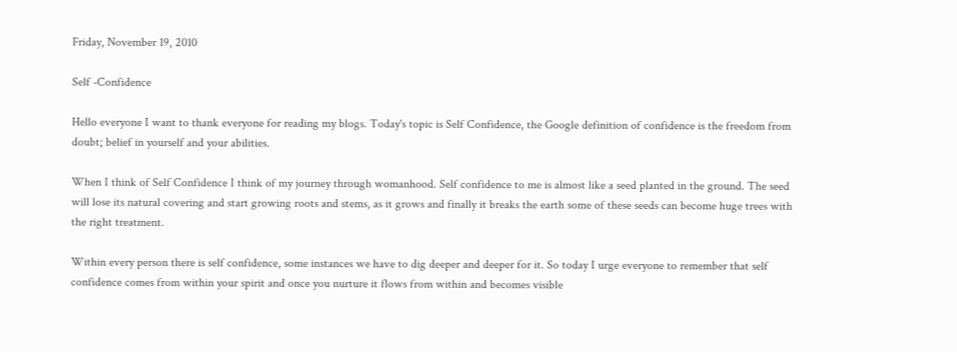Friday, November 19, 2010

Self -Confidence

Hello everyone I want to thank everyone for reading my blogs. Today's topic is Self Confidence, the Google definition of confidence is the freedom from doubt; belief in yourself and your abilities.

When I think of Self Confidence I think of my journey through womanhood. Self confidence to me is almost like a seed planted in the ground. The seed will lose its natural covering and start growing roots and stems, as it grows and finally it breaks the earth some of these seeds can become huge trees with the right treatment.

Within every person there is self confidence, some instances we have to dig deeper and deeper for it. So today I urge everyone to remember that self confidence comes from within your spirit and once you nurture it flows from within and becomes visible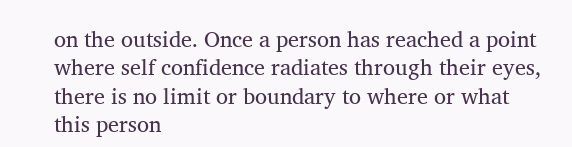on the outside. Once a person has reached a point where self confidence radiates through their eyes, there is no limit or boundary to where or what this person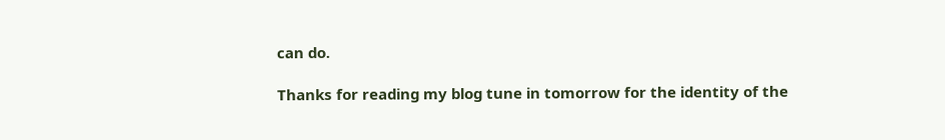can do.

Thanks for reading my blog tune in tomorrow for the identity of the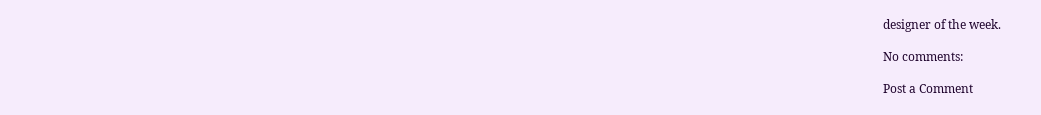designer of the week.

No comments:

Post a Comment